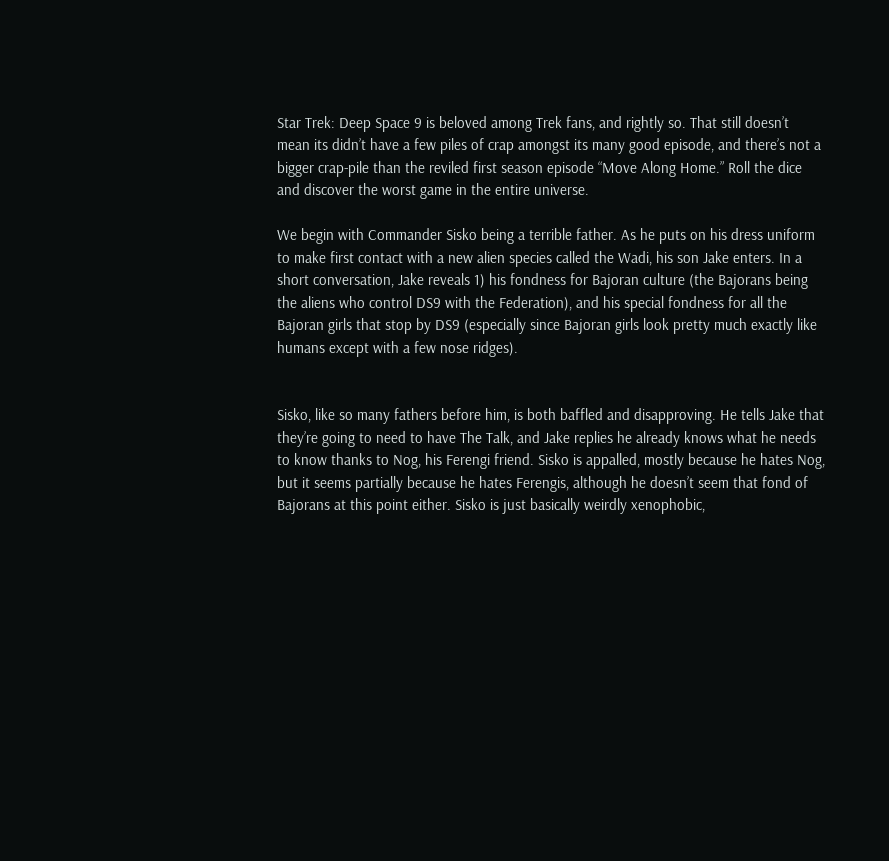Star Trek: Deep Space 9 is beloved among Trek fans, and rightly so. That still doesn’t mean its didn’t have a few piles of crap amongst its many good episode, and there’s not a bigger crap-pile than the reviled first season episode “Move Along Home.” Roll the dice and discover the worst game in the entire universe.

We begin with Commander Sisko being a terrible father. As he puts on his dress uniform to make first contact with a new alien species called the Wadi, his son Jake enters. In a short conversation, Jake reveals 1) his fondness for Bajoran culture (the Bajorans being the aliens who control DS9 with the Federation), and his special fondness for all the Bajoran girls that stop by DS9 (especially since Bajoran girls look pretty much exactly like humans except with a few nose ridges).


Sisko, like so many fathers before him, is both baffled and disapproving. He tells Jake that they’re going to need to have The Talk, and Jake replies he already knows what he needs to know thanks to Nog, his Ferengi friend. Sisko is appalled, mostly because he hates Nog, but it seems partially because he hates Ferengis, although he doesn’t seem that fond of Bajorans at this point either. Sisko is just basically weirdly xenophobic,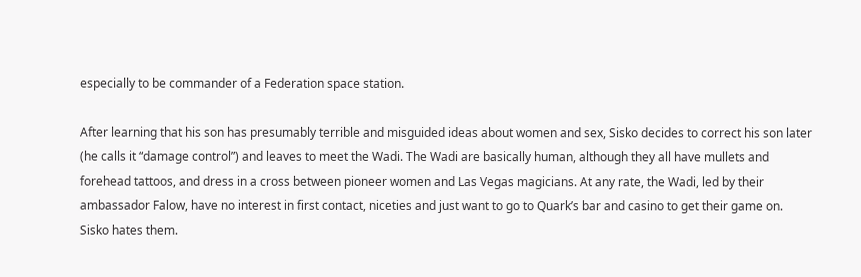especially to be commander of a Federation space station.

After learning that his son has presumably terrible and misguided ideas about women and sex, Sisko decides to correct his son later (he calls it “damage control”) and leaves to meet the Wadi. The Wadi are basically human, although they all have mullets and forehead tattoos, and dress in a cross between pioneer women and Las Vegas magicians. At any rate, the Wadi, led by their ambassador Falow, have no interest in first contact, niceties and just want to go to Quark’s bar and casino to get their game on. Sisko hates them.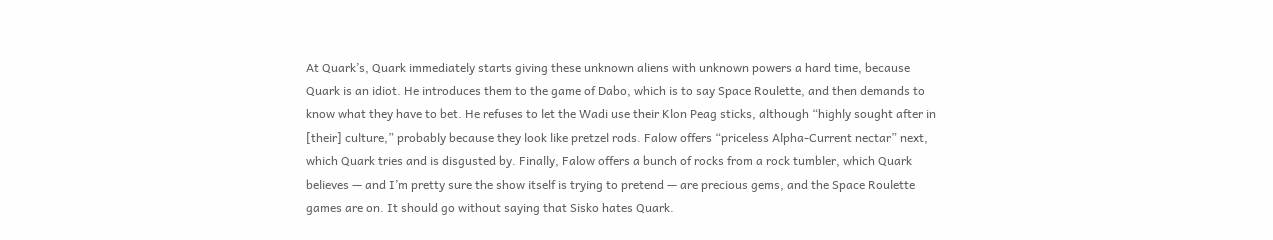At Quark’s, Quark immediately starts giving these unknown aliens with unknown powers a hard time, because Quark is an idiot. He introduces them to the game of Dabo, which is to say Space Roulette, and then demands to know what they have to bet. He refuses to let the Wadi use their Klon Peag sticks, although “highly sought after in [their] culture,” probably because they look like pretzel rods. Falow offers “priceless Alpha-Current nectar” next, which Quark tries and is disgusted by. Finally, Falow offers a bunch of rocks from a rock tumbler, which Quark believes — and I’m pretty sure the show itself is trying to pretend — are precious gems, and the Space Roulette games are on. It should go without saying that Sisko hates Quark.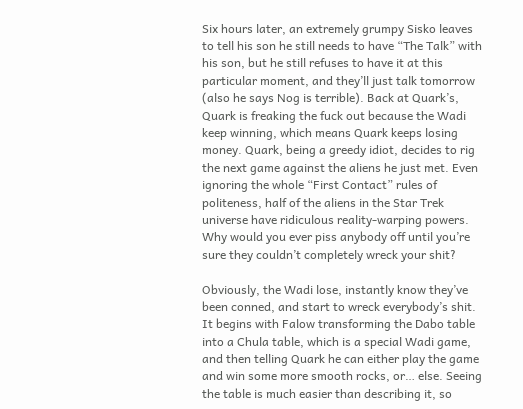Six hours later, an extremely grumpy Sisko leaves to tell his son he still needs to have “The Talk” with his son, but he still refuses to have it at this particular moment, and they’ll just talk tomorrow (also he says Nog is terrible). Back at Quark’s, Quark is freaking the fuck out because the Wadi keep winning, which means Quark keeps losing money. Quark, being a greedy idiot, decides to rig the next game against the aliens he just met. Even ignoring the whole “First Contact” rules of politeness, half of the aliens in the Star Trek universe have ridiculous reality-warping powers. Why would you ever piss anybody off until you’re sure they couldn’t completely wreck your shit?

Obviously, the Wadi lose, instantly know they’ve been conned, and start to wreck everybody’s shit. It begins with Falow transforming the Dabo table into a Chula table, which is a special Wadi game, and then telling Quark he can either play the game and win some more smooth rocks, or… else. Seeing the table is much easier than describing it, so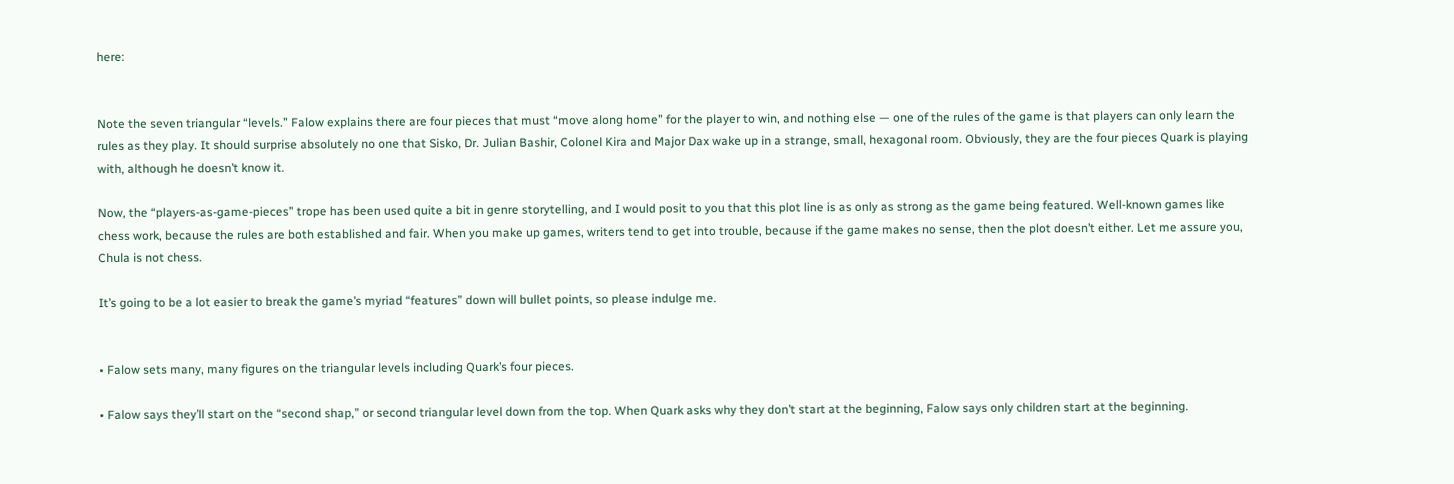here:


Note the seven triangular “levels.” Falow explains there are four pieces that must “move along home” for the player to win, and nothing else — one of the rules of the game is that players can only learn the rules as they play. It should surprise absolutely no one that Sisko, Dr. Julian Bashir, Colonel Kira and Major Dax wake up in a strange, small, hexagonal room. Obviously, they are the four pieces Quark is playing with, although he doesn’t know it.

Now, the “players-as-game-pieces” trope has been used quite a bit in genre storytelling, and I would posit to you that this plot line is as only as strong as the game being featured. Well-known games like chess work, because the rules are both established and fair. When you make up games, writers tend to get into trouble, because if the game makes no sense, then the plot doesn’t either. Let me assure you, Chula is not chess.

It’s going to be a lot easier to break the game’s myriad “features” down will bullet points, so please indulge me.


• Falow sets many, many figures on the triangular levels including Quark’s four pieces.

• Falow says they’ll start on the “second shap,” or second triangular level down from the top. When Quark asks why they don’t start at the beginning, Falow says only children start at the beginning.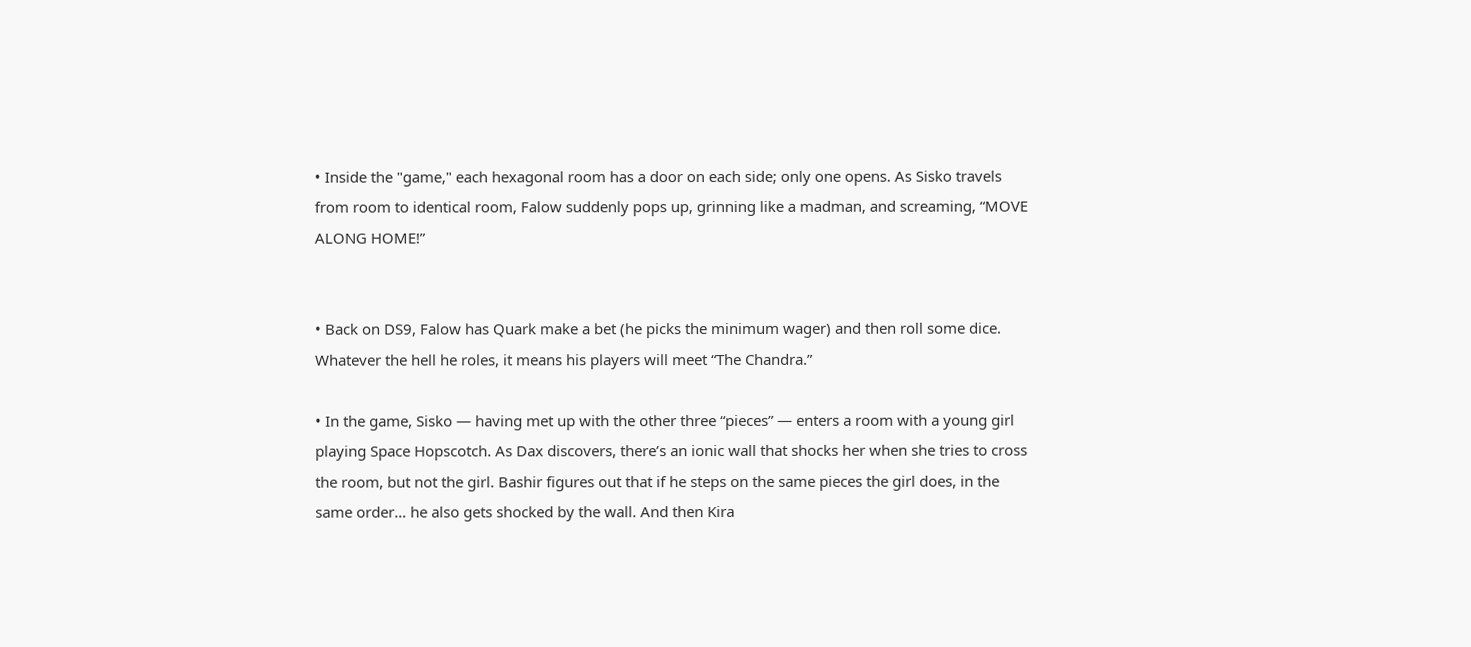• Inside the "game," each hexagonal room has a door on each side; only one opens. As Sisko travels from room to identical room, Falow suddenly pops up, grinning like a madman, and screaming, “MOVE ALONG HOME!”


• Back on DS9, Falow has Quark make a bet (he picks the minimum wager) and then roll some dice. Whatever the hell he roles, it means his players will meet “The Chandra.”

• In the game, Sisko — having met up with the other three “pieces” — enters a room with a young girl playing Space Hopscotch. As Dax discovers, there’s an ionic wall that shocks her when she tries to cross the room, but not the girl. Bashir figures out that if he steps on the same pieces the girl does, in the same order… he also gets shocked by the wall. And then Kira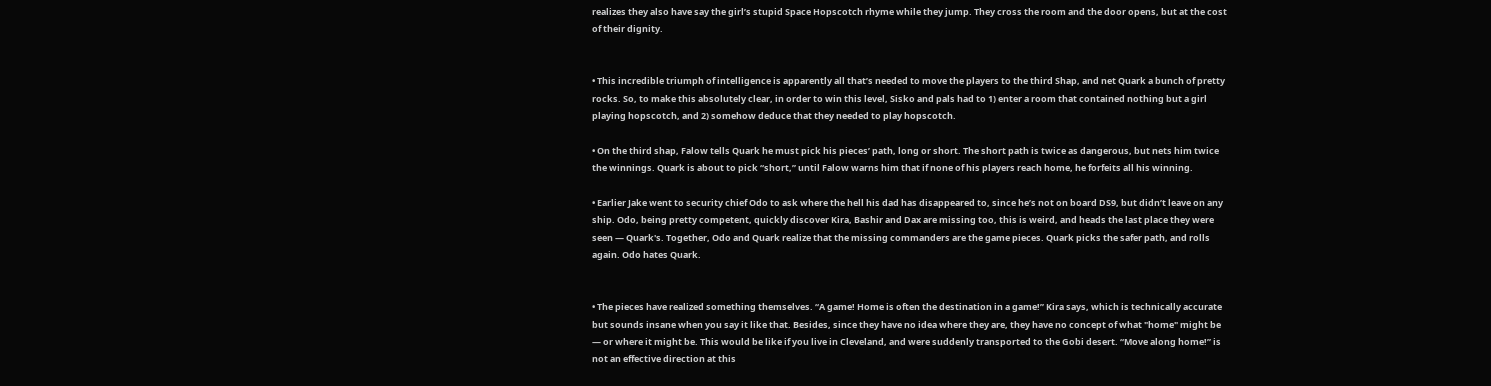realizes they also have say the girl’s stupid Space Hopscotch rhyme while they jump. They cross the room and the door opens, but at the cost of their dignity.


• This incredible triumph of intelligence is apparently all that’s needed to move the players to the third Shap, and net Quark a bunch of pretty rocks. So, to make this absolutely clear, in order to win this level, Sisko and pals had to 1) enter a room that contained nothing but a girl playing hopscotch, and 2) somehow deduce that they needed to play hopscotch.

• On the third shap, Falow tells Quark he must pick his pieces’ path, long or short. The short path is twice as dangerous, but nets him twice the winnings. Quark is about to pick “short,” until Falow warns him that if none of his players reach home, he forfeits all his winning.

• Earlier Jake went to security chief Odo to ask where the hell his dad has disappeared to, since he’s not on board DS9, but didn’t leave on any ship. Odo, being pretty competent, quickly discover Kira, Bashir and Dax are missing too, this is weird, and heads the last place they were seen — Quark's. Together, Odo and Quark realize that the missing commanders are the game pieces. Quark picks the safer path, and rolls again. Odo hates Quark.


• The pieces have realized something themselves. “A game! Home is often the destination in a game!” Kira says, which is technically accurate but sounds insane when you say it like that. Besides, since they have no idea where they are, they have no concept of what "home" might be — or where it might be. This would be like if you live in Cleveland, and were suddenly transported to the Gobi desert. “Move along home!” is not an effective direction at this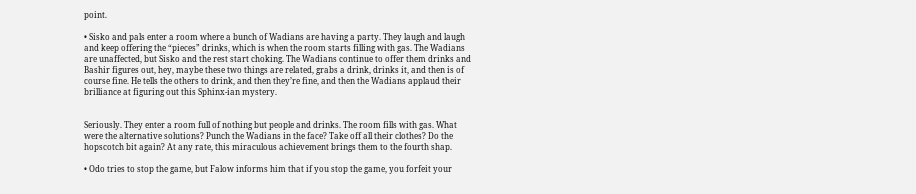point.

• Sisko and pals enter a room where a bunch of Wadians are having a party. They laugh and laugh and keep offering the “pieces” drinks, which is when the room starts filling with gas. The Wadians are unaffected, but Sisko and the rest start choking. The Wadians continue to offer them drinks and Bashir figures out, hey, maybe these two things are related, grabs a drink, drinks it, and then is of course fine. He tells the others to drink, and then they’re fine, and then the Wadians applaud their brilliance at figuring out this Sphinx-ian mystery.


Seriously. They enter a room full of nothing but people and drinks. The room fills with gas. What were the alternative solutions? Punch the Wadians in the face? Take off all their clothes? Do the hopscotch bit again? At any rate, this miraculous achievement brings them to the fourth shap.

• Odo tries to stop the game, but Falow informs him that if you stop the game, you forfeit your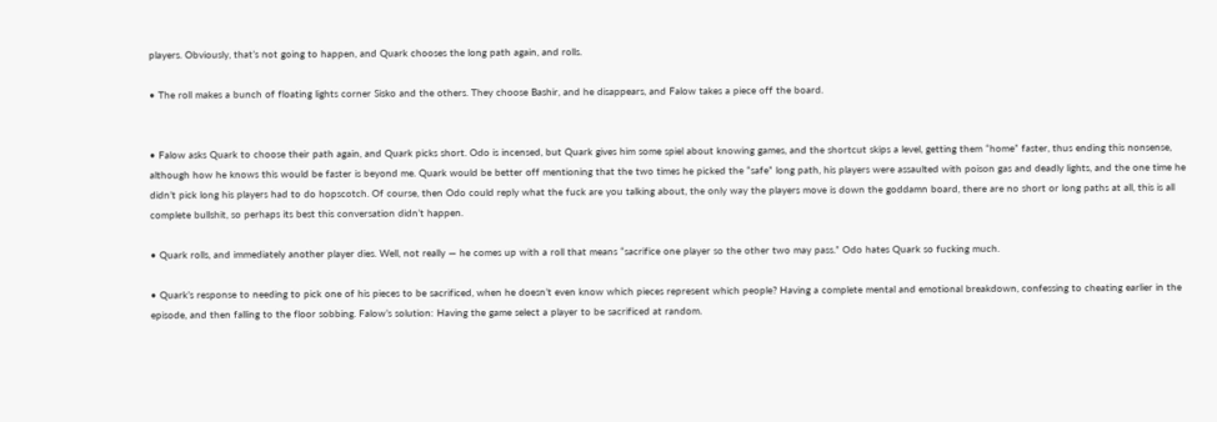players. Obviously, that’s not going to happen, and Quark chooses the long path again, and rolls.

• The roll makes a bunch of floating lights corner Sisko and the others. They choose Bashir, and he disappears, and Falow takes a piece off the board.


• Falow asks Quark to choose their path again, and Quark picks short. Odo is incensed, but Quark gives him some spiel about knowing games, and the shortcut skips a level, getting them “home” faster, thus ending this nonsense, although how he knows this would be faster is beyond me. Quark would be better off mentioning that the two times he picked the “safe” long path, his players were assaulted with poison gas and deadly lights, and the one time he didn’t pick long his players had to do hopscotch. Of course, then Odo could reply what the fuck are you talking about, the only way the players move is down the goddamn board, there are no short or long paths at all, this is all complete bullshit, so perhaps its best this conversation didn’t happen.

• Quark rolls, and immediately another player dies. Well, not really — he comes up with a roll that means “sacrifice one player so the other two may pass.” Odo hates Quark so fucking much.

• Quark’s response to needing to pick one of his pieces to be sacrificed, when he doesn’t even know which pieces represent which people? Having a complete mental and emotional breakdown, confessing to cheating earlier in the episode, and then falling to the floor sobbing. Falow’s solution: Having the game select a player to be sacrificed at random.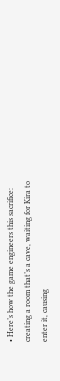• Here’s how the game engineers this sacrifice: creating a room that’s a cave, waiting for Kira to enter it, causing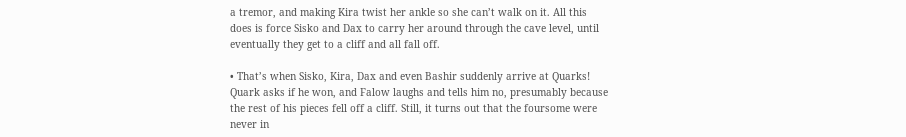a tremor, and making Kira twist her ankle so she can’t walk on it. All this does is force Sisko and Dax to carry her around through the cave level, until eventually they get to a cliff and all fall off.

• That’s when Sisko, Kira, Dax and even Bashir suddenly arrive at Quarks! Quark asks if he won, and Falow laughs and tells him no, presumably because the rest of his pieces fell off a cliff. Still, it turns out that the foursome were never in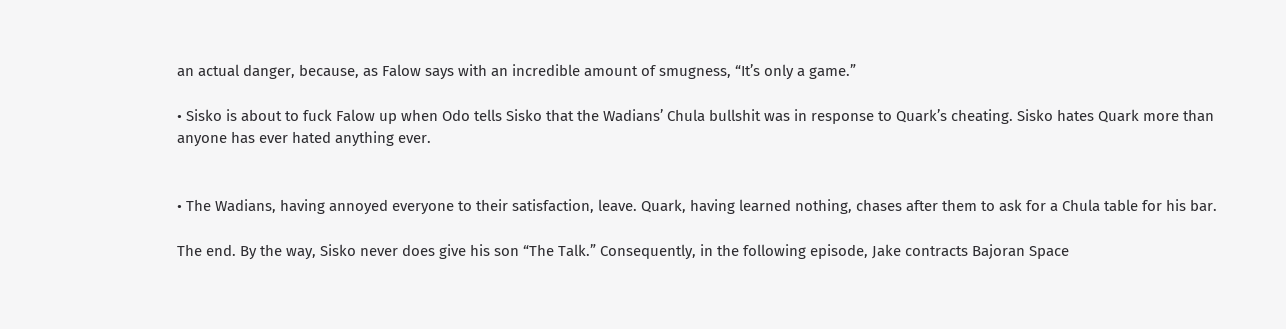an actual danger, because, as Falow says with an incredible amount of smugness, “It’s only a game.”

• Sisko is about to fuck Falow up when Odo tells Sisko that the Wadians’ Chula bullshit was in response to Quark’s cheating. Sisko hates Quark more than anyone has ever hated anything ever.


• The Wadians, having annoyed everyone to their satisfaction, leave. Quark, having learned nothing, chases after them to ask for a Chula table for his bar.

The end. By the way, Sisko never does give his son “The Talk.” Consequently, in the following episode, Jake contracts Bajoran Space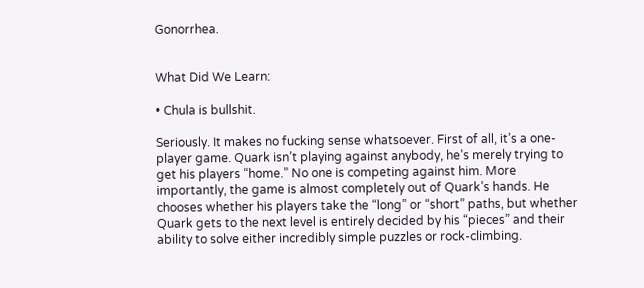Gonorrhea.


What Did We Learn:

• Chula is bullshit.

Seriously. It makes no fucking sense whatsoever. First of all, it’s a one-player game. Quark isn’t playing against anybody, he’s merely trying to get his players “home.” No one is competing against him. More importantly, the game is almost completely out of Quark’s hands. He chooses whether his players take the “long” or “short” paths, but whether Quark gets to the next level is entirely decided by his “pieces” and their ability to solve either incredibly simple puzzles or rock-climbing.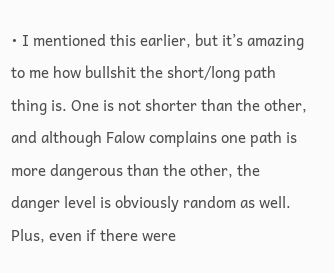• I mentioned this earlier, but it’s amazing to me how bullshit the short/long path thing is. One is not shorter than the other, and although Falow complains one path is more dangerous than the other, the danger level is obviously random as well. Plus, even if there were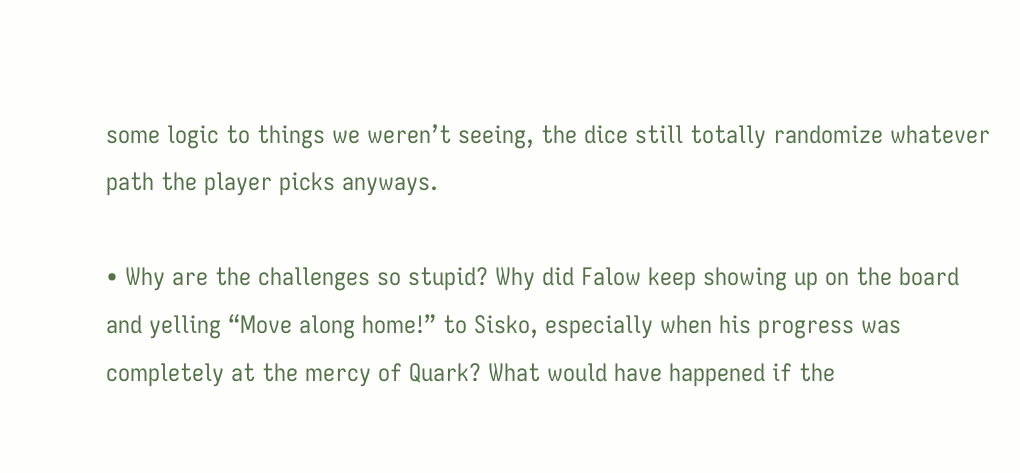some logic to things we weren’t seeing, the dice still totally randomize whatever path the player picks anyways.

• Why are the challenges so stupid? Why did Falow keep showing up on the board and yelling “Move along home!” to Sisko, especially when his progress was completely at the mercy of Quark? What would have happened if the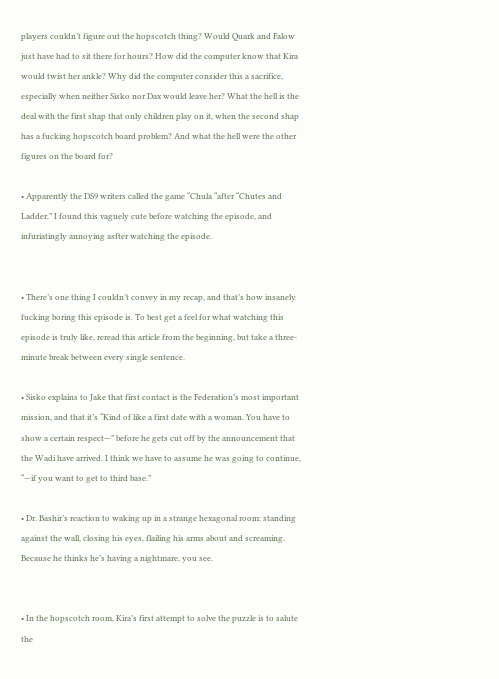players couldn’t figure out the hopscotch thing? Would Quark and Falow just have had to sit there for hours? How did the computer know that Kira would twist her ankle? Why did the computer consider this a sacrifice, especially when neither Sisko nor Dax would leave her? What the hell is the deal with the first shap that only children play on it, when the second shap has a fucking hopscotch board problem? And what the hell were the other figures on the board for?

• Apparently the DS9 writers called the game “Chula “after “Chutes and Ladder.” I found this vaguely cute before watching the episode, and infuriatingly annoying asfter watching the episode.


• There’s one thing I couldn’t convey in my recap, and that’s how insanely fucking boring this episode is. To best get a feel for what watching this episode is truly like, reread this article from the beginning, but take a three-minute break between every single sentence.

• Sisko explains to Jake that first contact is the Federation’s most important mission, and that it’s “Kind of like a first date with a woman. You have to show a certain respect—” before he gets cut off by the announcement that the Wadi have arrived. I think we have to assume he was going to continue, “—if you want to get to third base.”

• Dr. Bashir’s reaction to waking up in a strange hexagonal room: standing against the wall, closing his eyes, flailing his arms about and screaming. Because he thinks he’s having a nightmare, you see.


• In the hopscotch room, Kira’s first attempt to solve the puzzle is to salute the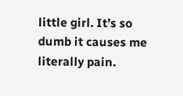little girl. It’s so dumb it causes me literally pain.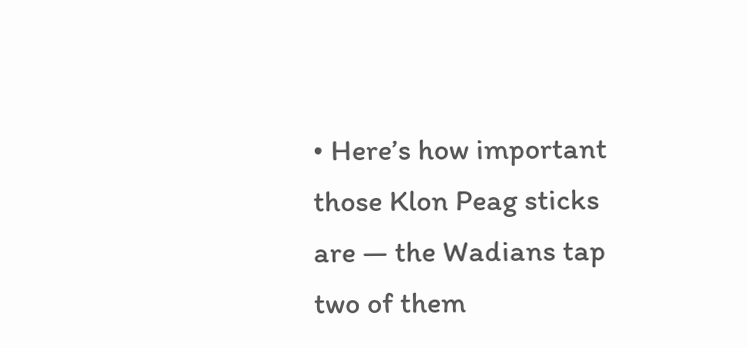• Here’s how important those Klon Peag sticks are — the Wadians tap two of them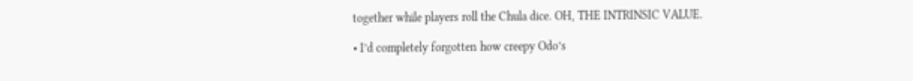together while players roll the Chula dice. OH, THE INTRINSIC VALUE.

• I’d completely forgotten how creepy Odo’s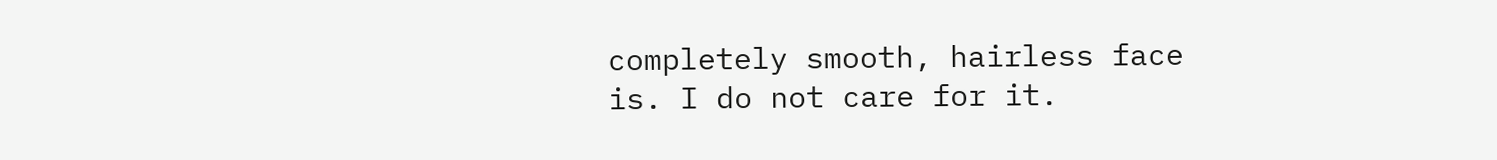completely smooth, hairless face is. I do not care for it.